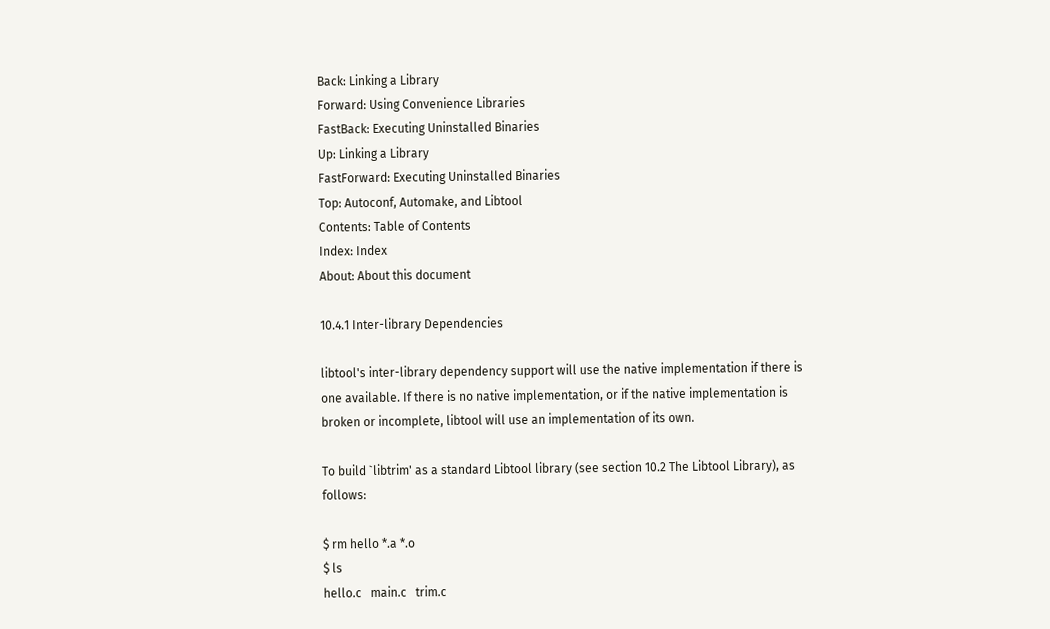Back: Linking a Library
Forward: Using Convenience Libraries
FastBack: Executing Uninstalled Binaries
Up: Linking a Library
FastForward: Executing Uninstalled Binaries
Top: Autoconf, Automake, and Libtool
Contents: Table of Contents
Index: Index
About: About this document

10.4.1 Inter-library Dependencies

libtool's inter-library dependency support will use the native implementation if there is one available. If there is no native implementation, or if the native implementation is broken or incomplete, libtool will use an implementation of its own.

To build `libtrim' as a standard Libtool library (see section 10.2 The Libtool Library), as follows:

$ rm hello *.a *.o
$ ls
hello.c   main.c   trim.c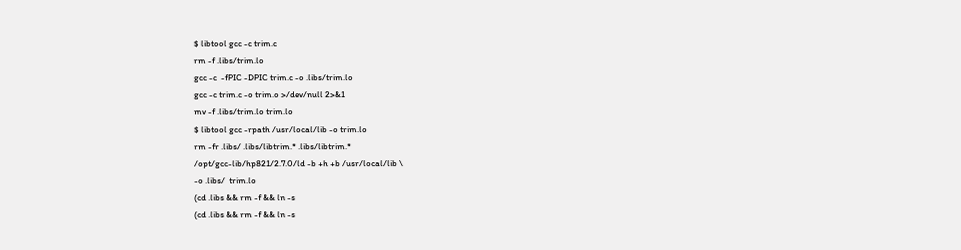$ libtool gcc -c trim.c
rm -f .libs/trim.lo
gcc -c  -fPIC -DPIC trim.c -o .libs/trim.lo
gcc -c trim.c -o trim.o >/dev/null 2>&1
mv -f .libs/trim.lo trim.lo
$ libtool gcc -rpath /usr/local/lib -o trim.lo
rm -fr .libs/ .libs/libtrim.* .libs/libtrim.*
/opt/gcc-lib/hp821/2.7.0/ld -b +h +b /usr/local/lib \
-o .libs/  trim.lo
(cd .libs && rm -f && ln -s
(cd .libs && rm -f && ln -s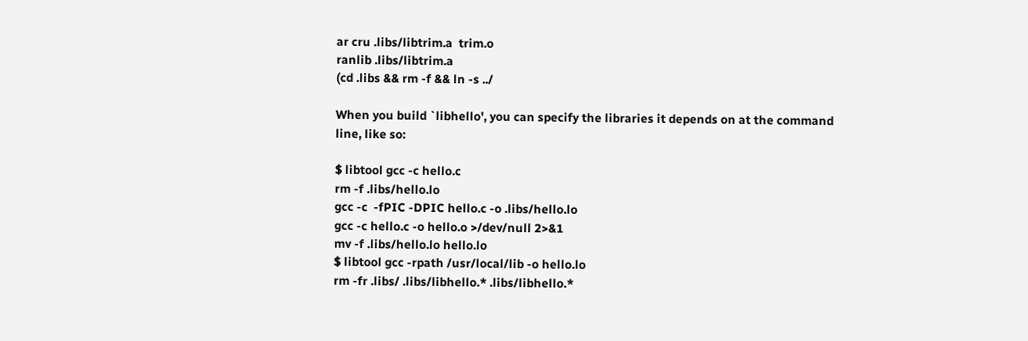ar cru .libs/libtrim.a  trim.o
ranlib .libs/libtrim.a
(cd .libs && rm -f && ln -s ../

When you build `libhello', you can specify the libraries it depends on at the command line, like so:

$ libtool gcc -c hello.c
rm -f .libs/hello.lo
gcc -c  -fPIC -DPIC hello.c -o .libs/hello.lo
gcc -c hello.c -o hello.o >/dev/null 2>&1
mv -f .libs/hello.lo hello.lo
$ libtool gcc -rpath /usr/local/lib -o hello.lo
rm -fr .libs/ .libs/libhello.* .libs/libhello.*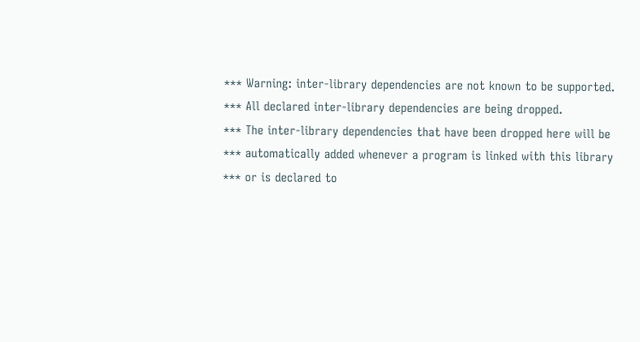*** Warning: inter-library dependencies are not known to be supported.
*** All declared inter-library dependencies are being dropped.
*** The inter-library dependencies that have been dropped here will be
*** automatically added whenever a program is linked with this library
*** or is declared to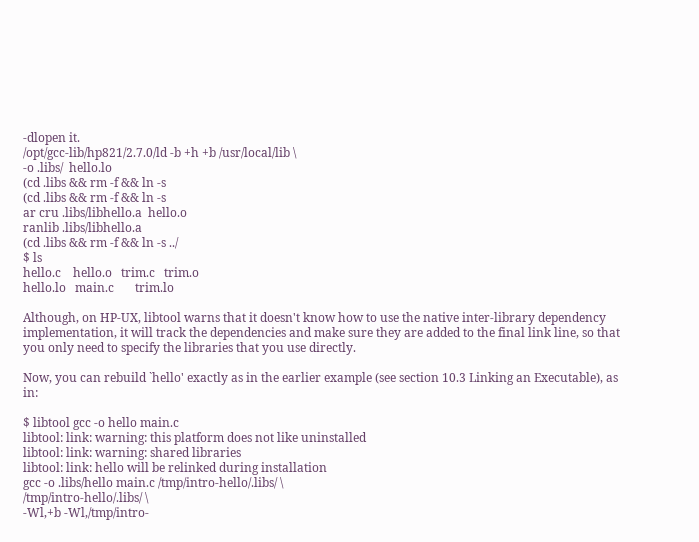-dlopen it.
/opt/gcc-lib/hp821/2.7.0/ld -b +h +b /usr/local/lib \
-o .libs/  hello.lo
(cd .libs && rm -f && ln -s
(cd .libs && rm -f && ln -s
ar cru .libs/libhello.a  hello.o
ranlib .libs/libhello.a
(cd .libs && rm -f && ln -s ../
$ ls
hello.c    hello.o   trim.c   trim.o
hello.lo   main.c       trim.lo

Although, on HP-UX, libtool warns that it doesn't know how to use the native inter-library dependency implementation, it will track the dependencies and make sure they are added to the final link line, so that you only need to specify the libraries that you use directly.

Now, you can rebuild `hello' exactly as in the earlier example (see section 10.3 Linking an Executable), as in:

$ libtool gcc -o hello main.c
libtool: link: warning: this platform does not like uninstalled
libtool: link: warning: shared libraries
libtool: link: hello will be relinked during installation
gcc -o .libs/hello main.c /tmp/intro-hello/.libs/ \
/tmp/intro-hello/.libs/ \
-Wl,+b -Wl,/tmp/intro-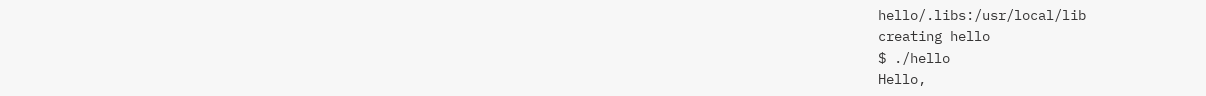hello/.libs:/usr/local/lib
creating hello
$ ./hello
Hello,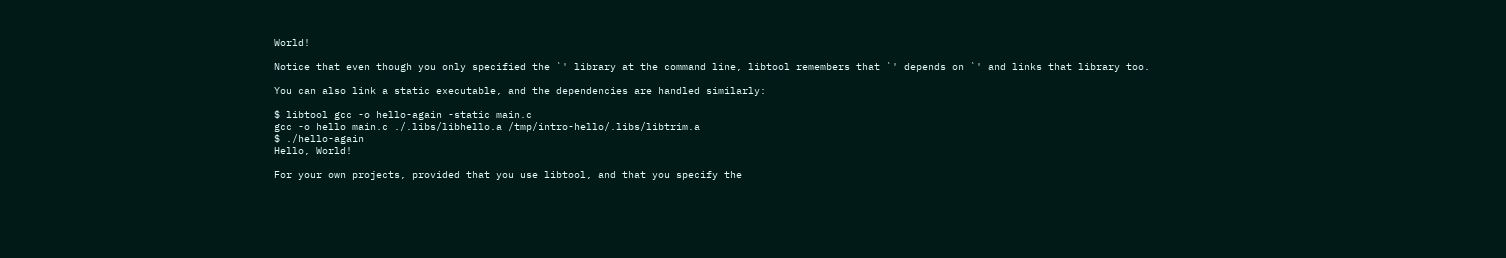World!

Notice that even though you only specified the `' library at the command line, libtool remembers that `' depends on `' and links that library too.

You can also link a static executable, and the dependencies are handled similarly:

$ libtool gcc -o hello-again -static main.c
gcc -o hello main.c ./.libs/libhello.a /tmp/intro-hello/.libs/libtrim.a
$ ./hello-again
Hello, World!

For your own projects, provided that you use libtool, and that you specify the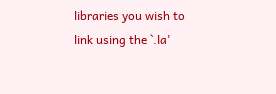libraries you wish to link using the `.la'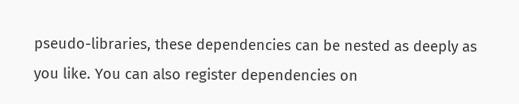pseudo-libraries, these dependencies can be nested as deeply as you like. You can also register dependencies on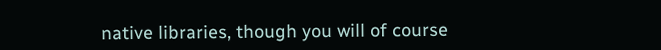native libraries, though you will of course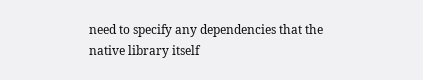need to specify any dependencies that the native library itself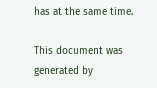has at the same time.

This document was generated by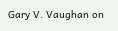Gary V. Vaughan on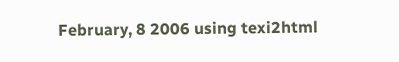February, 8 2006 using texi2html